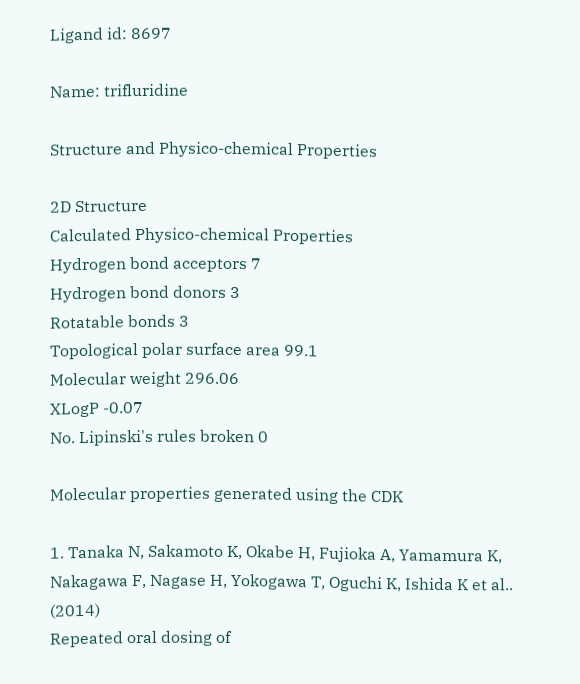Ligand id: 8697

Name: trifluridine

Structure and Physico-chemical Properties

2D Structure
Calculated Physico-chemical Properties
Hydrogen bond acceptors 7
Hydrogen bond donors 3
Rotatable bonds 3
Topological polar surface area 99.1
Molecular weight 296.06
XLogP -0.07
No. Lipinski's rules broken 0

Molecular properties generated using the CDK

1. Tanaka N, Sakamoto K, Okabe H, Fujioka A, Yamamura K, Nakagawa F, Nagase H, Yokogawa T, Oguchi K, Ishida K et al.. (2014)
Repeated oral dosing of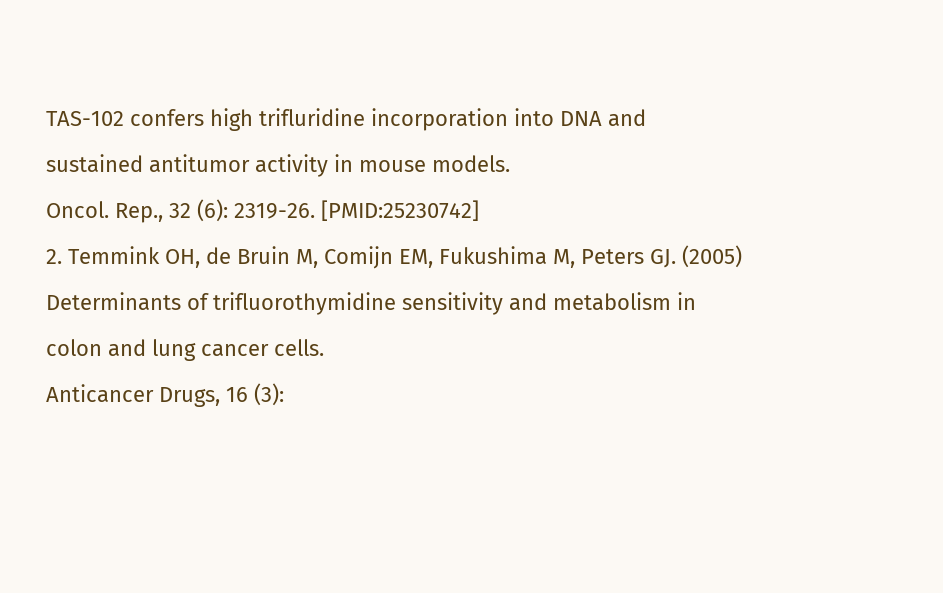TAS-102 confers high trifluridine incorporation into DNA and sustained antitumor activity in mouse models.
Oncol. Rep., 32 (6): 2319-26. [PMID:25230742]
2. Temmink OH, de Bruin M, Comijn EM, Fukushima M, Peters GJ. (2005)
Determinants of trifluorothymidine sensitivity and metabolism in colon and lung cancer cells.
Anticancer Drugs, 16 (3):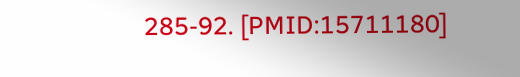285-92. [PMID:15711180]